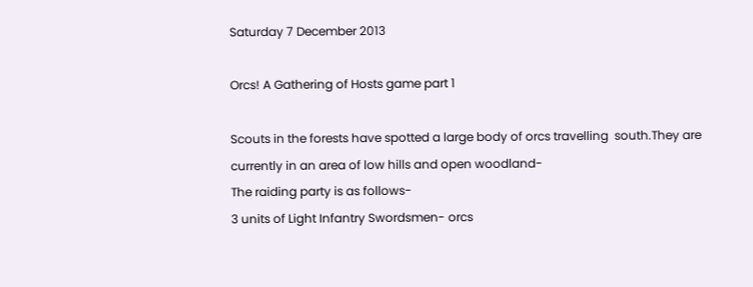Saturday 7 December 2013

Orcs! A Gathering of Hosts game part 1

Scouts in the forests have spotted a large body of orcs travelling  south.They are currently in an area of low hills and open woodland-
The raiding party is as follows-
3 units of Light Infantry Swordsmen- orcs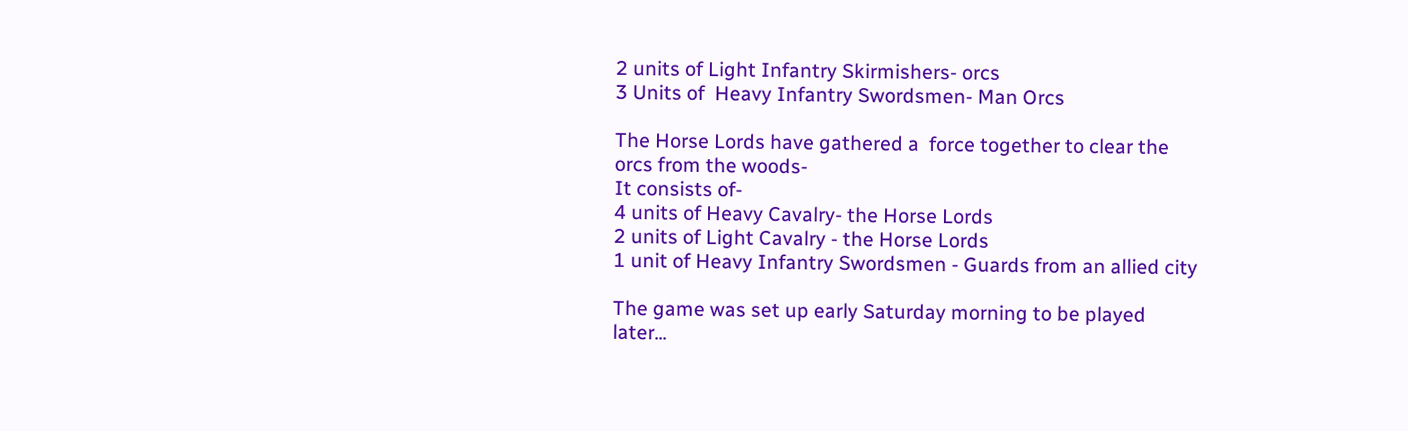2 units of Light Infantry Skirmishers- orcs
3 Units of  Heavy Infantry Swordsmen- Man Orcs

The Horse Lords have gathered a  force together to clear the orcs from the woods-
It consists of-
4 units of Heavy Cavalry- the Horse Lords
2 units of Light Cavalry - the Horse Lords
1 unit of Heavy Infantry Swordsmen - Guards from an allied city

The game was set up early Saturday morning to be played later...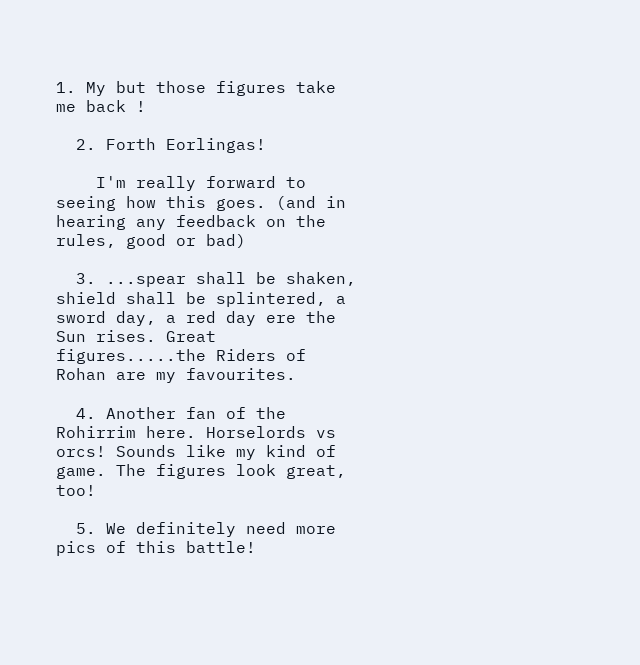1. My but those figures take me back !

  2. Forth Eorlingas!

    I'm really forward to seeing how this goes. (and in hearing any feedback on the rules, good or bad)

  3. ...spear shall be shaken, shield shall be splintered, a sword day, a red day ere the Sun rises. Great figures.....the Riders of Rohan are my favourites.

  4. Another fan of the Rohirrim here. Horselords vs orcs! Sounds like my kind of game. The figures look great, too!

  5. We definitely need more pics of this battle!